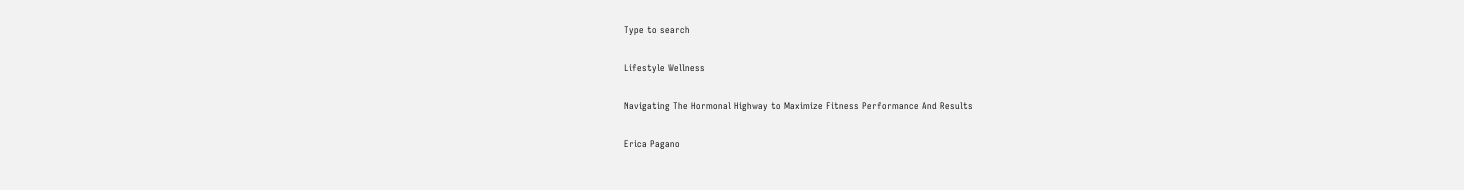Type to search

Lifestyle Wellness

Navigating The Hormonal Highway to Maximize Fitness Performance And Results

Erica Pagano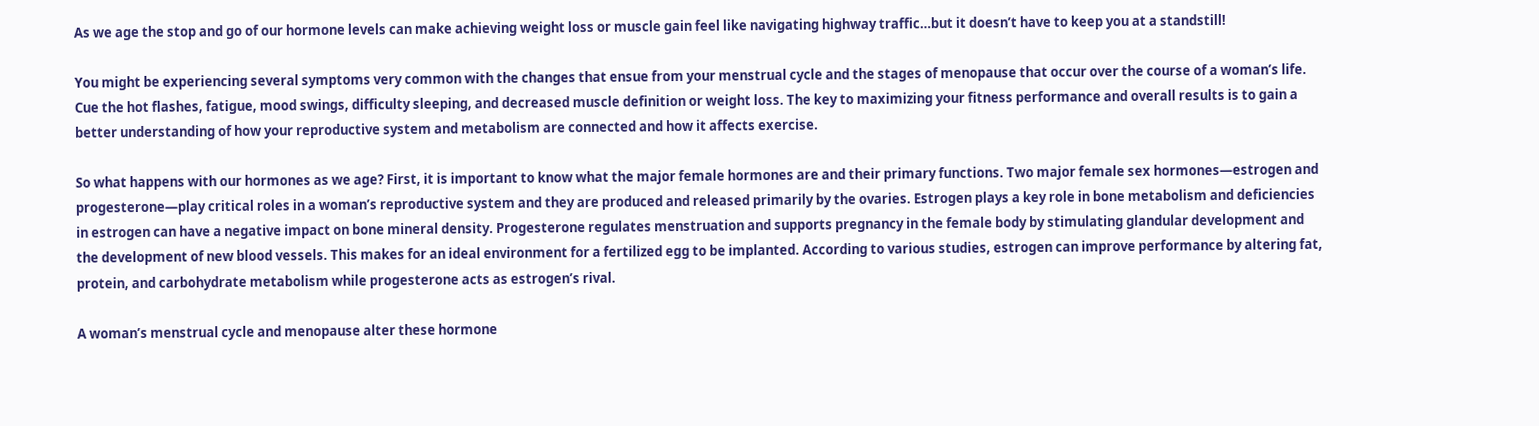As we age the stop and go of our hormone levels can make achieving weight loss or muscle gain feel like navigating highway traffic…but it doesn’t have to keep you at a standstill!

You might be experiencing several symptoms very common with the changes that ensue from your menstrual cycle and the stages of menopause that occur over the course of a woman’s life. Cue the hot flashes, fatigue, mood swings, difficulty sleeping, and decreased muscle definition or weight loss. The key to maximizing your fitness performance and overall results is to gain a better understanding of how your reproductive system and metabolism are connected and how it affects exercise.

So what happens with our hormones as we age? First, it is important to know what the major female hormones are and their primary functions. Two major female sex hormones—estrogen and progesterone—play critical roles in a woman’s reproductive system and they are produced and released primarily by the ovaries. Estrogen plays a key role in bone metabolism and deficiencies in estrogen can have a negative impact on bone mineral density. Progesterone regulates menstruation and supports pregnancy in the female body by stimulating glandular development and the development of new blood vessels. This makes for an ideal environment for a fertilized egg to be implanted. According to various studies, estrogen can improve performance by altering fat, protein, and carbohydrate metabolism while progesterone acts as estrogen’s rival.

A woman’s menstrual cycle and menopause alter these hormone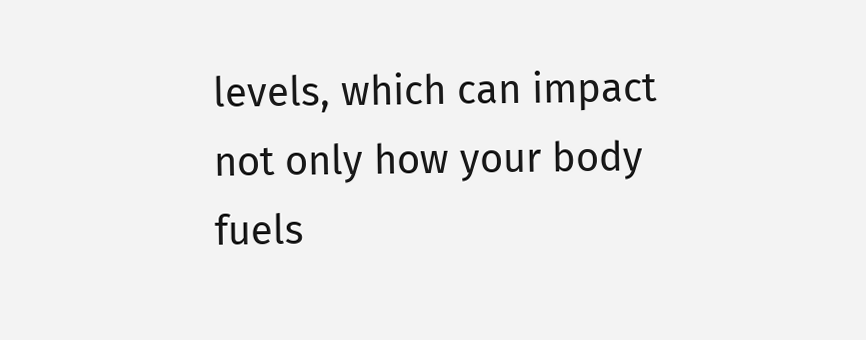levels, which can impact not only how your body fuels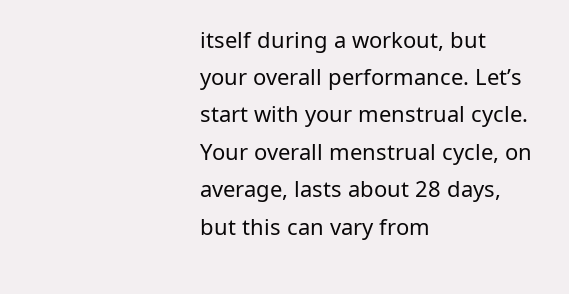itself during a workout, but your overall performance. Let’s start with your menstrual cycle. Your overall menstrual cycle, on average, lasts about 28 days, but this can vary from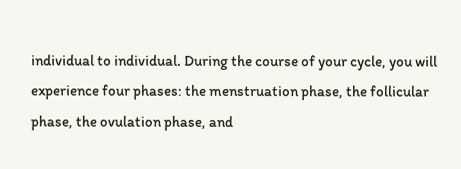individual to individual. During the course of your cycle, you will experience four phases: the menstruation phase, the follicular phase, the ovulation phase, and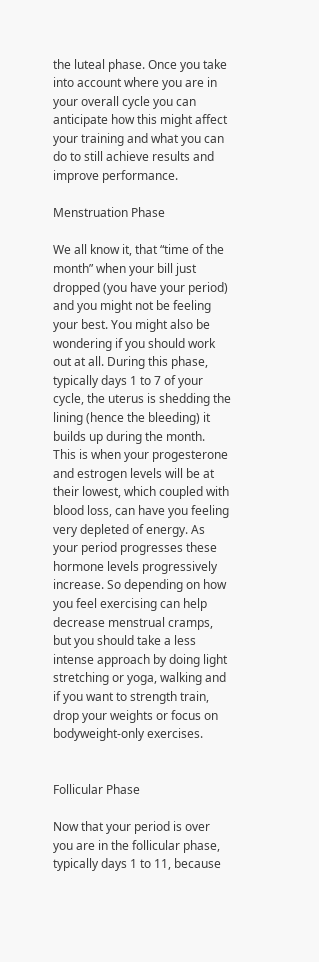the luteal phase. Once you take into account where you are in your overall cycle you can anticipate how this might affect your training and what you can do to still achieve results and improve performance.

Menstruation Phase

We all know it, that “time of the month” when your bill just dropped (you have your period) and you might not be feeling your best. You might also be wondering if you should work out at all. During this phase, typically days 1 to 7 of your cycle, the uterus is shedding the lining (hence the bleeding) it builds up during the month.  This is when your progesterone and estrogen levels will be at their lowest, which coupled with blood loss, can have you feeling very depleted of energy. As your period progresses these hormone levels progressively increase. So depending on how you feel exercising can help decrease menstrual cramps, but you should take a less intense approach by doing light stretching or yoga, walking and if you want to strength train, drop your weights or focus on bodyweight-only exercises.


Follicular Phase

Now that your period is over you are in the follicular phase, typically days 1 to 11, because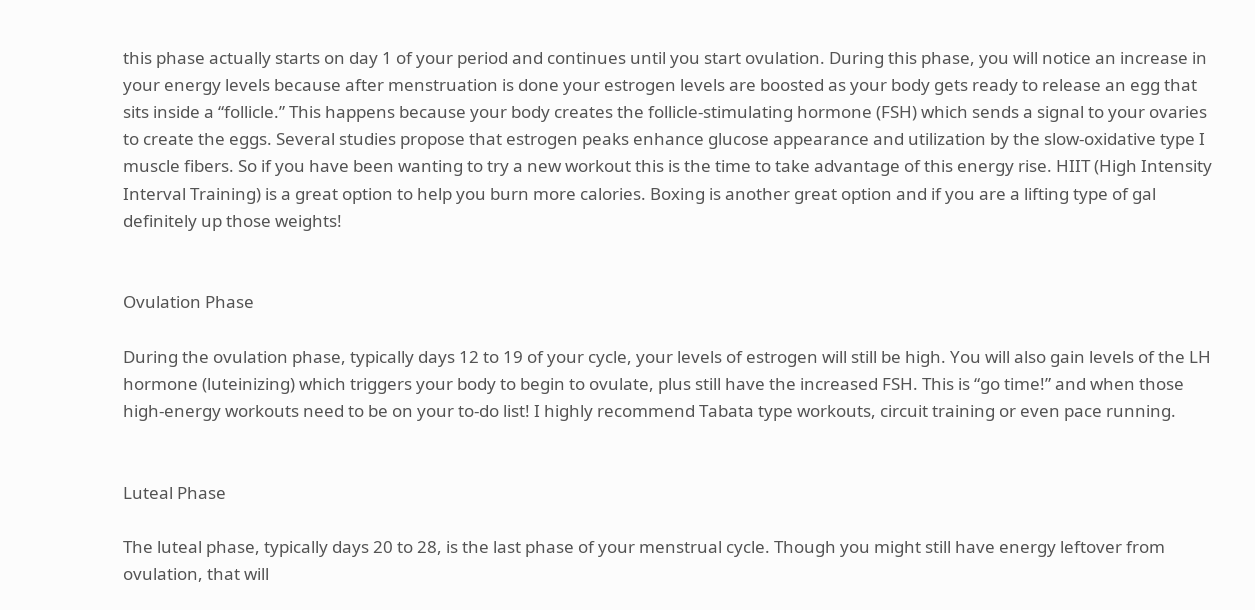this phase actually starts on day 1 of your period and continues until you start ovulation. During this phase, you will notice an increase in your energy levels because after menstruation is done your estrogen levels are boosted as your body gets ready to release an egg that sits inside a “follicle.” This happens because your body creates the follicle-stimulating hormone (FSH) which sends a signal to your ovaries to create the eggs. Several studies propose that estrogen peaks enhance glucose appearance and utilization by the slow-oxidative type I muscle fibers. So if you have been wanting to try a new workout this is the time to take advantage of this energy rise. HIIT (High Intensity Interval Training) is a great option to help you burn more calories. Boxing is another great option and if you are a lifting type of gal definitely up those weights!


Ovulation Phase

During the ovulation phase, typically days 12 to 19 of your cycle, your levels of estrogen will still be high. You will also gain levels of the LH hormone (luteinizing) which triggers your body to begin to ovulate, plus still have the increased FSH. This is “go time!” and when those high-energy workouts need to be on your to-do list! I highly recommend Tabata type workouts, circuit training or even pace running.


Luteal Phase

The luteal phase, typically days 20 to 28, is the last phase of your menstrual cycle. Though you might still have energy leftover from ovulation, that will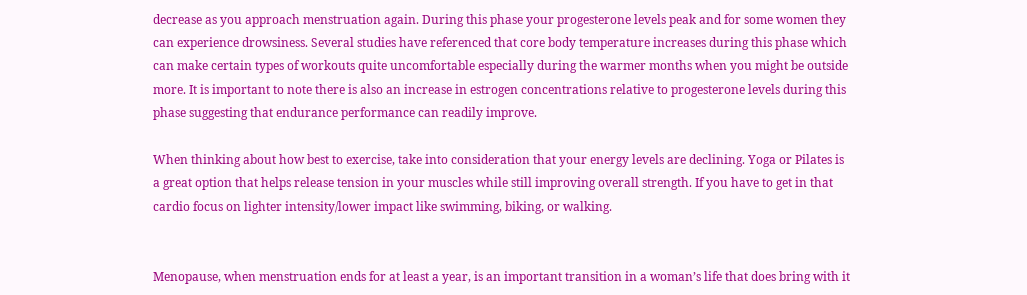decrease as you approach menstruation again. During this phase your progesterone levels peak and for some women they can experience drowsiness. Several studies have referenced that core body temperature increases during this phase which can make certain types of workouts quite uncomfortable especially during the warmer months when you might be outside more. It is important to note there is also an increase in estrogen concentrations relative to progesterone levels during this phase suggesting that endurance performance can readily improve.

When thinking about how best to exercise, take into consideration that your energy levels are declining. Yoga or Pilates is a great option that helps release tension in your muscles while still improving overall strength. If you have to get in that cardio focus on lighter intensity/lower impact like swimming, biking, or walking.


Menopause, when menstruation ends for at least a year, is an important transition in a woman’s life that does bring with it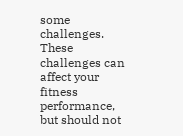some challenges. These challenges can affect your fitness performance, but should not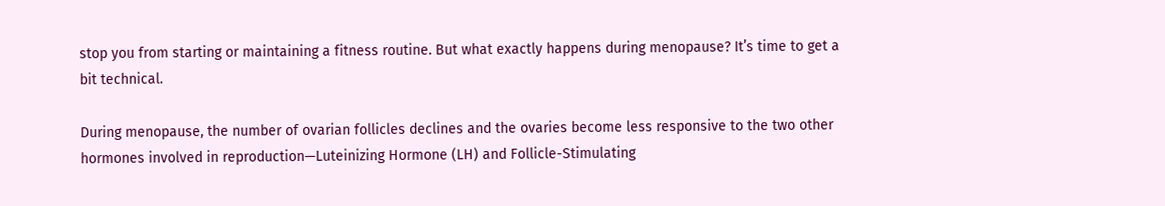stop you from starting or maintaining a fitness routine. But what exactly happens during menopause? It’s time to get a bit technical.

During menopause, the number of ovarian follicles declines and the ovaries become less responsive to the two other hormones involved in reproduction—Luteinizing Hormone (LH) and Follicle-Stimulating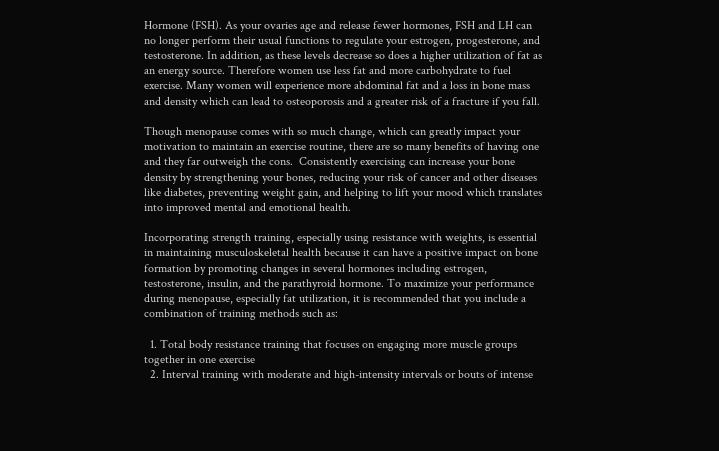Hormone (FSH). As your ovaries age and release fewer hormones, FSH and LH can no longer perform their usual functions to regulate your estrogen, progesterone, and testosterone. In addition, as these levels decrease so does a higher utilization of fat as an energy source. Therefore women use less fat and more carbohydrate to fuel exercise. Many women will experience more abdominal fat and a loss in bone mass and density which can lead to osteoporosis and a greater risk of a fracture if you fall.

Though menopause comes with so much change, which can greatly impact your motivation to maintain an exercise routine, there are so many benefits of having one and they far outweigh the cons.  Consistently exercising can increase your bone density by strengthening your bones, reducing your risk of cancer and other diseases like diabetes, preventing weight gain, and helping to lift your mood which translates into improved mental and emotional health.

Incorporating strength training, especially using resistance with weights, is essential in maintaining musculoskeletal health because it can have a positive impact on bone formation by promoting changes in several hormones including estrogen, testosterone, insulin, and the parathyroid hormone. To maximize your performance during menopause, especially fat utilization, it is recommended that you include a combination of training methods such as:

  1. Total body resistance training that focuses on engaging more muscle groups together in one exercise
  2. Interval training with moderate and high-intensity intervals or bouts of intense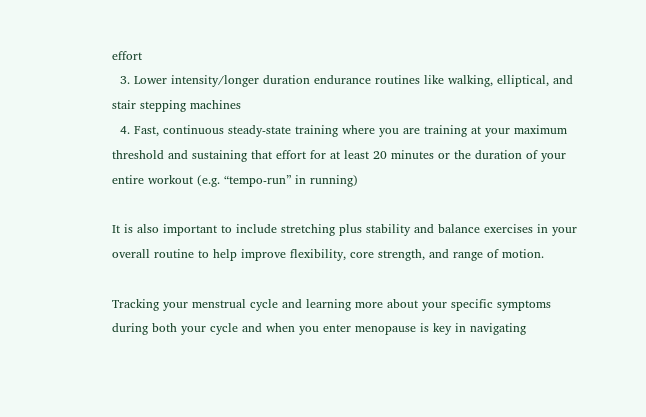effort
  3. Lower intensity/longer duration endurance routines like walking, elliptical, and stair stepping machines
  4. Fast, continuous steady-state training where you are training at your maximum threshold and sustaining that effort for at least 20 minutes or the duration of your entire workout (e.g. “tempo-run” in running)

It is also important to include stretching plus stability and balance exercises in your overall routine to help improve flexibility, core strength, and range of motion.

Tracking your menstrual cycle and learning more about your specific symptoms during both your cycle and when you enter menopause is key in navigating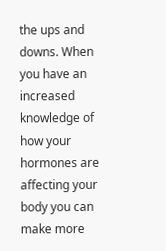the ups and downs. When you have an increased knowledge of how your hormones are affecting your body you can make more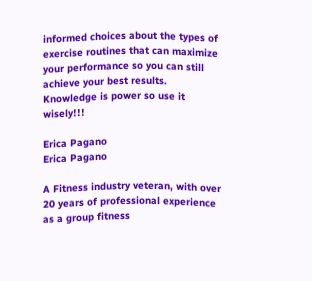informed choices about the types of exercise routines that can maximize your performance so you can still achieve your best results. Knowledge is power so use it wisely!!!

Erica Pagano
Erica Pagano

A Fitness industry veteran, with over 20 years of professional experience as a group fitness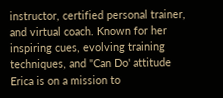instructor, certified personal trainer, and virtual coach. Known for her inspiring cues, evolving training techniques, and "Can Do' attitude Erica is on a mission to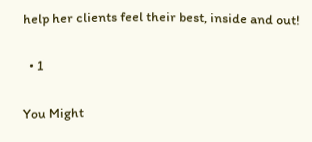help her clients feel their best, inside and out!

  • 1

You Might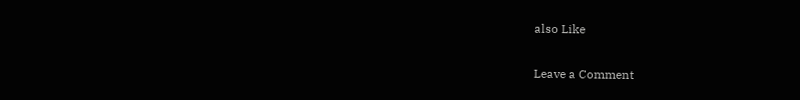also Like

Leave a Comment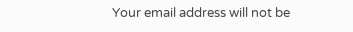Your email address will not be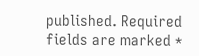published. Required fields are marked *